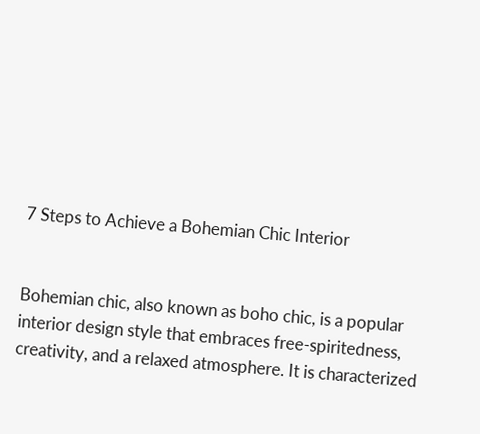7 Steps to Achieve a Bohemian Chic Interior


Bohemian chic, also known as boho chic, is a popular interior design style that embraces free-spiritedness, creativity, and a relaxed atmosphere. It is characterized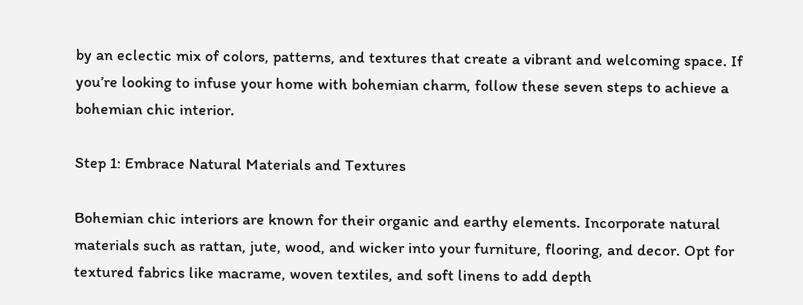by an eclectic mix of colors, patterns, and textures that create a vibrant and welcoming space. If you’re looking to infuse your home with bohemian charm, follow these seven steps to achieve a bohemian chic interior.

Step 1: Embrace Natural Materials and Textures

Bohemian chic interiors are known for their organic and earthy elements. Incorporate natural materials such as rattan, jute, wood, and wicker into your furniture, flooring, and decor. Opt for textured fabrics like macrame, woven textiles, and soft linens to add depth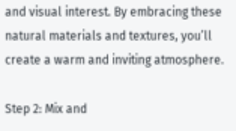and visual interest. By embracing these natural materials and textures, you’ll create a warm and inviting atmosphere.

Step 2: Mix and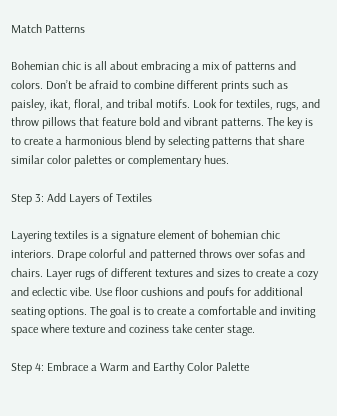Match Patterns

Bohemian chic is all about embracing a mix of patterns and colors. Don’t be afraid to combine different prints such as paisley, ikat, floral, and tribal motifs. Look for textiles, rugs, and throw pillows that feature bold and vibrant patterns. The key is to create a harmonious blend by selecting patterns that share similar color palettes or complementary hues.

Step 3: Add Layers of Textiles

Layering textiles is a signature element of bohemian chic interiors. Drape colorful and patterned throws over sofas and chairs. Layer rugs of different textures and sizes to create a cozy and eclectic vibe. Use floor cushions and poufs for additional seating options. The goal is to create a comfortable and inviting space where texture and coziness take center stage.

Step 4: Embrace a Warm and Earthy Color Palette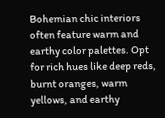Bohemian chic interiors often feature warm and earthy color palettes. Opt for rich hues like deep reds, burnt oranges, warm yellows, and earthy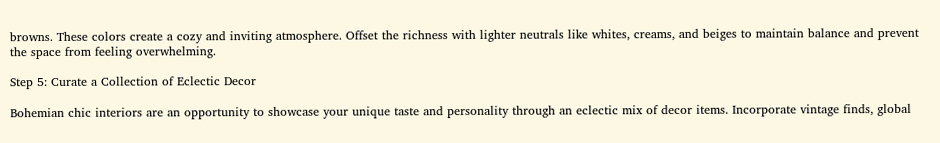browns. These colors create a cozy and inviting atmosphere. Offset the richness with lighter neutrals like whites, creams, and beiges to maintain balance and prevent the space from feeling overwhelming.

Step 5: Curate a Collection of Eclectic Decor

Bohemian chic interiors are an opportunity to showcase your unique taste and personality through an eclectic mix of decor items. Incorporate vintage finds, global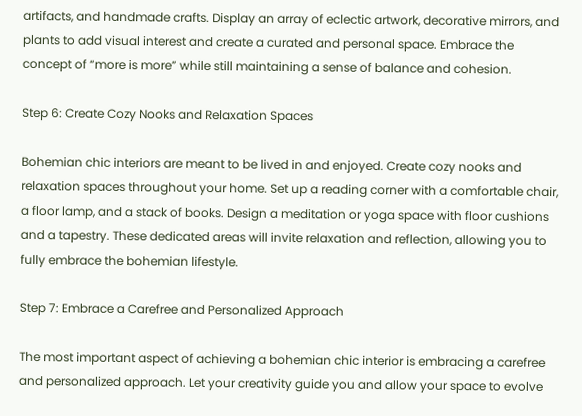artifacts, and handmade crafts. Display an array of eclectic artwork, decorative mirrors, and plants to add visual interest and create a curated and personal space. Embrace the concept of “more is more” while still maintaining a sense of balance and cohesion.

Step 6: Create Cozy Nooks and Relaxation Spaces

Bohemian chic interiors are meant to be lived in and enjoyed. Create cozy nooks and relaxation spaces throughout your home. Set up a reading corner with a comfortable chair, a floor lamp, and a stack of books. Design a meditation or yoga space with floor cushions and a tapestry. These dedicated areas will invite relaxation and reflection, allowing you to fully embrace the bohemian lifestyle.

Step 7: Embrace a Carefree and Personalized Approach

The most important aspect of achieving a bohemian chic interior is embracing a carefree and personalized approach. Let your creativity guide you and allow your space to evolve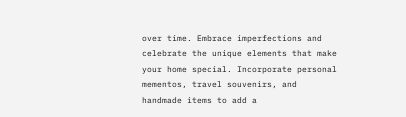over time. Embrace imperfections and celebrate the unique elements that make your home special. Incorporate personal mementos, travel souvenirs, and handmade items to add a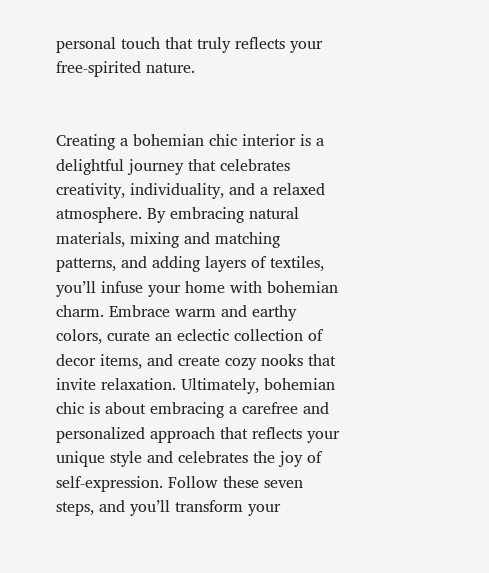personal touch that truly reflects your free-spirited nature.


Creating a bohemian chic interior is a delightful journey that celebrates creativity, individuality, and a relaxed atmosphere. By embracing natural materials, mixing and matching patterns, and adding layers of textiles, you’ll infuse your home with bohemian charm. Embrace warm and earthy colors, curate an eclectic collection of decor items, and create cozy nooks that invite relaxation. Ultimately, bohemian chic is about embracing a carefree and personalized approach that reflects your unique style and celebrates the joy of self-expression. Follow these seven steps, and you’ll transform your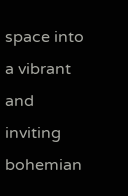space into a vibrant and inviting bohemian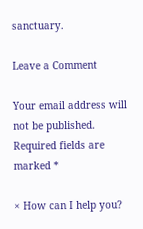sanctuary.

Leave a Comment

Your email address will not be published. Required fields are marked *

× How can I help you?